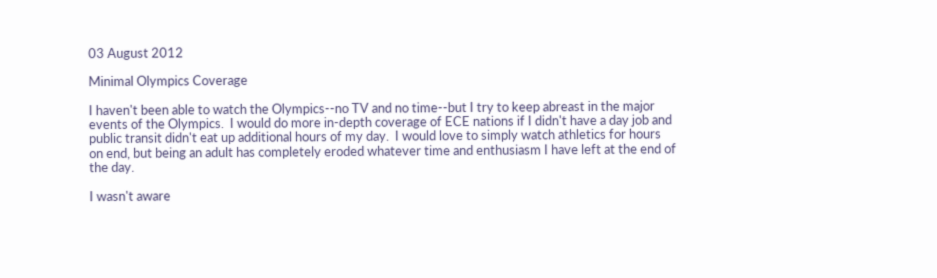03 August 2012

Minimal Olympics Coverage

I haven't been able to watch the Olympics--no TV and no time--but I try to keep abreast in the major events of the Olympics.  I would do more in-depth coverage of ECE nations if I didn't have a day job and public transit didn't eat up additional hours of my day.  I would love to simply watch athletics for hours on end, but being an adult has completely eroded whatever time and enthusiasm I have left at the end of the day.

I wasn't aware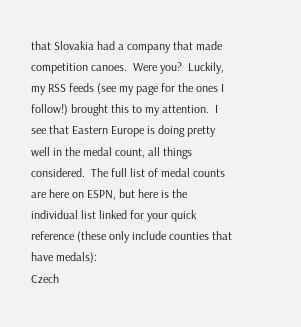that Slovakia had a company that made competition canoes.  Were you?  Luckily, my RSS feeds (see my page for the ones I follow!) brought this to my attention.  I see that Eastern Europe is doing pretty well in the medal count, all things considered.  The full list of medal counts are here on ESPN, but here is the individual list linked for your quick reference (these only include counties that have medals):
Czech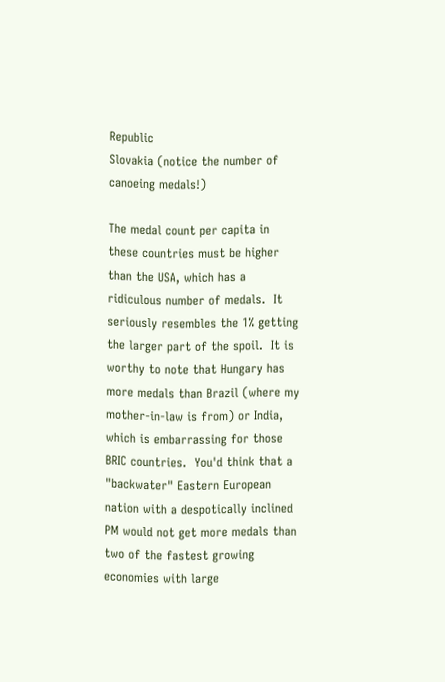Republic
Slovakia (notice the number of canoeing medals!)

The medal count per capita in these countries must be higher than the USA, which has a ridiculous number of medals.  It seriously resembles the 1% getting the larger part of the spoil.  It is worthy to note that Hungary has more medals than Brazil (where my mother-in-law is from) or India, which is embarrassing for those BRIC countries.  You'd think that a "backwater" Eastern European nation with a despotically inclined PM would not get more medals than two of the fastest growing economies with large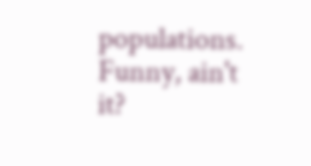populations.  Funny, ain't it?